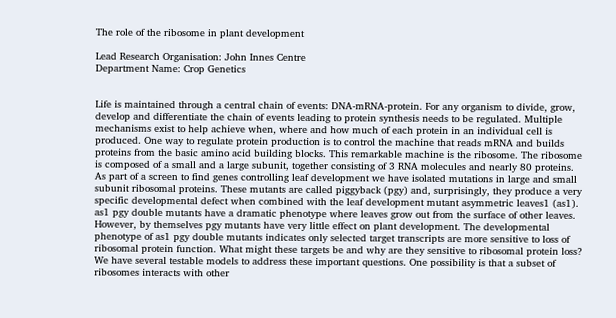The role of the ribosome in plant development

Lead Research Organisation: John Innes Centre
Department Name: Crop Genetics


Life is maintained through a central chain of events: DNA-mRNA-protein. For any organism to divide, grow, develop and differentiate the chain of events leading to protein synthesis needs to be regulated. Multiple mechanisms exist to help achieve when, where and how much of each protein in an individual cell is produced. One way to regulate protein production is to control the machine that reads mRNA and builds proteins from the basic amino acid building blocks. This remarkable machine is the ribosome. The ribosome is composed of a small and a large subunit, together consisting of 3 RNA molecules and nearly 80 proteins. As part of a screen to find genes controlling leaf development we have isolated mutations in large and small subunit ribosomal proteins. These mutants are called piggyback (pgy) and, surprisingly, they produce a very specific developmental defect when combined with the leaf development mutant asymmetric leaves1 (as1). as1 pgy double mutants have a dramatic phenotype where leaves grow out from the surface of other leaves. However, by themselves pgy mutants have very little effect on plant development. The developmental phenotype of as1 pgy double mutants indicates only selected target transcripts are more sensitive to loss of ribosomal protein function. What might these targets be and why are they sensitive to ribosomal protein loss? We have several testable models to address these important questions. One possibility is that a subset of ribosomes interacts with other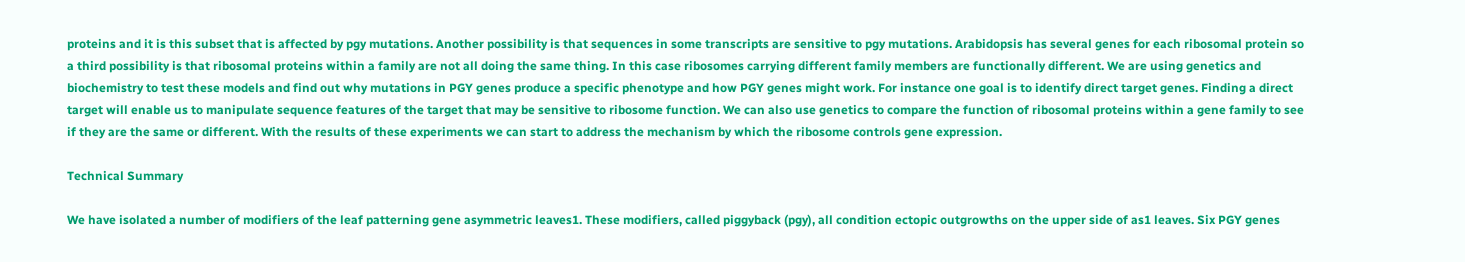proteins and it is this subset that is affected by pgy mutations. Another possibility is that sequences in some transcripts are sensitive to pgy mutations. Arabidopsis has several genes for each ribosomal protein so a third possibility is that ribosomal proteins within a family are not all doing the same thing. In this case ribosomes carrying different family members are functionally different. We are using genetics and biochemistry to test these models and find out why mutations in PGY genes produce a specific phenotype and how PGY genes might work. For instance one goal is to identify direct target genes. Finding a direct target will enable us to manipulate sequence features of the target that may be sensitive to ribosome function. We can also use genetics to compare the function of ribosomal proteins within a gene family to see if they are the same or different. With the results of these experiments we can start to address the mechanism by which the ribosome controls gene expression.

Technical Summary

We have isolated a number of modifiers of the leaf patterning gene asymmetric leaves1. These modifiers, called piggyback (pgy), all condition ectopic outgrowths on the upper side of as1 leaves. Six PGY genes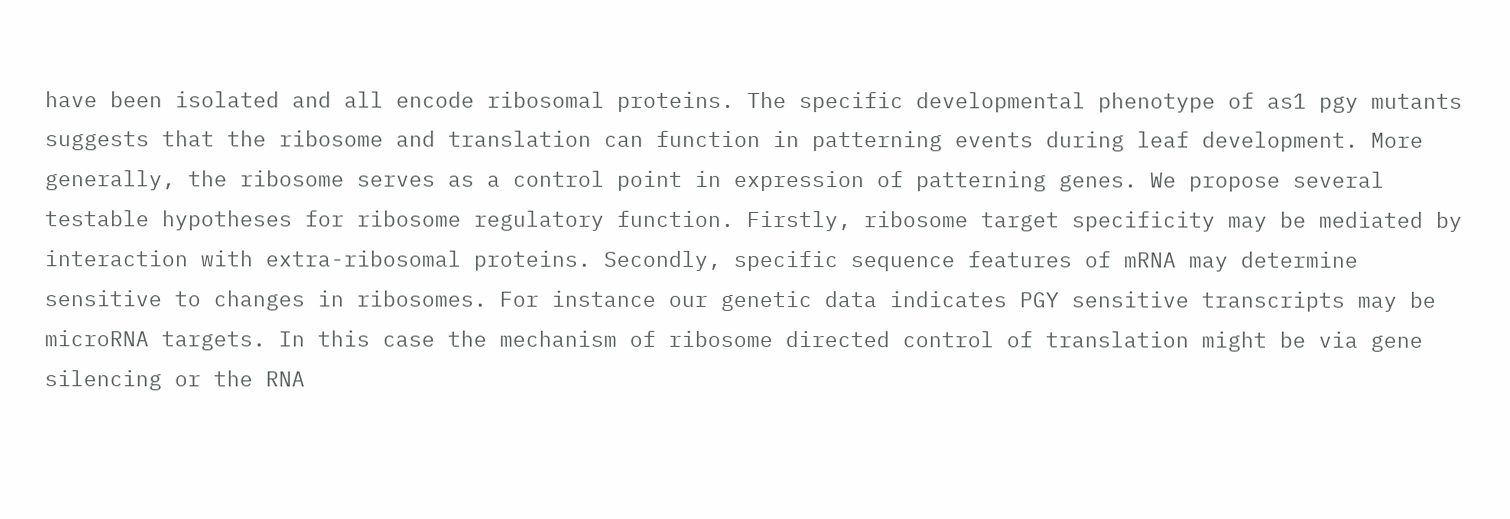have been isolated and all encode ribosomal proteins. The specific developmental phenotype of as1 pgy mutants suggests that the ribosome and translation can function in patterning events during leaf development. More generally, the ribosome serves as a control point in expression of patterning genes. We propose several testable hypotheses for ribosome regulatory function. Firstly, ribosome target specificity may be mediated by interaction with extra-ribosomal proteins. Secondly, specific sequence features of mRNA may determine sensitive to changes in ribosomes. For instance our genetic data indicates PGY sensitive transcripts may be microRNA targets. In this case the mechanism of ribosome directed control of translation might be via gene silencing or the RNA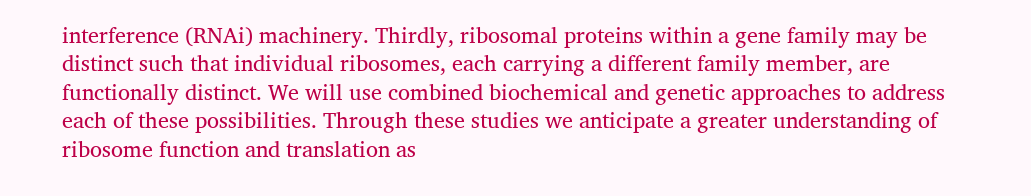interference (RNAi) machinery. Thirdly, ribosomal proteins within a gene family may be distinct such that individual ribosomes, each carrying a different family member, are functionally distinct. We will use combined biochemical and genetic approaches to address each of these possibilities. Through these studies we anticipate a greater understanding of ribosome function and translation as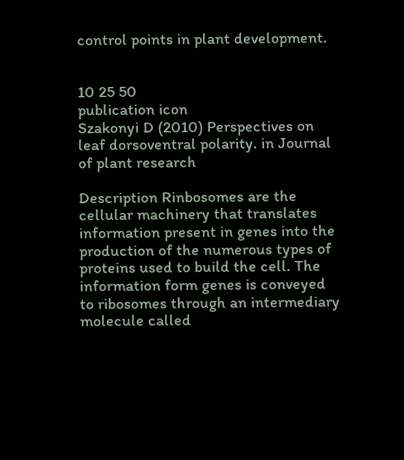control points in plant development.


10 25 50
publication icon
Szakonyi D (2010) Perspectives on leaf dorsoventral polarity. in Journal of plant research

Description Rinbosomes are the cellular machinery that translates information present in genes into the production of the numerous types of proteins used to build the cell. The information form genes is conveyed to ribosomes through an intermediary molecule called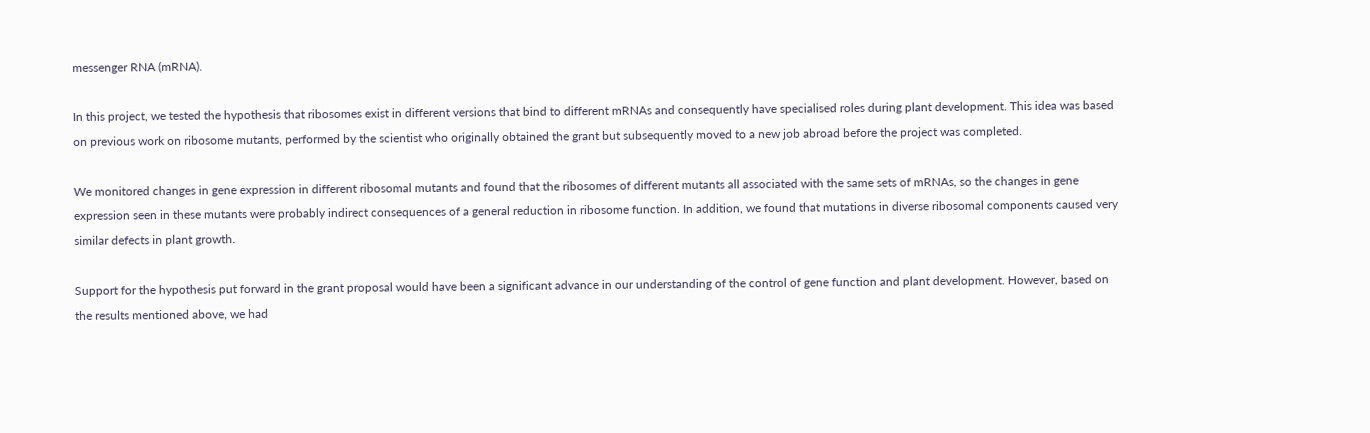messenger RNA (mRNA).

In this project, we tested the hypothesis that ribosomes exist in different versions that bind to different mRNAs and consequently have specialised roles during plant development. This idea was based on previous work on ribosome mutants, performed by the scientist who originally obtained the grant but subsequently moved to a new job abroad before the project was completed.

We monitored changes in gene expression in different ribosomal mutants and found that the ribosomes of different mutants all associated with the same sets of mRNAs, so the changes in gene expression seen in these mutants were probably indirect consequences of a general reduction in ribosome function. In addition, we found that mutations in diverse ribosomal components caused very similar defects in plant growth.

Support for the hypothesis put forward in the grant proposal would have been a significant advance in our understanding of the control of gene function and plant development. However, based on the results mentioned above, we had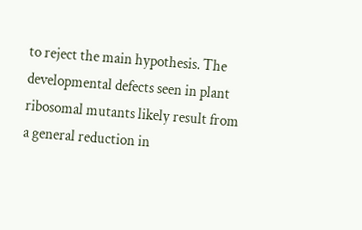to reject the main hypothesis. The developmental defects seen in plant ribosomal mutants likely result from a general reduction in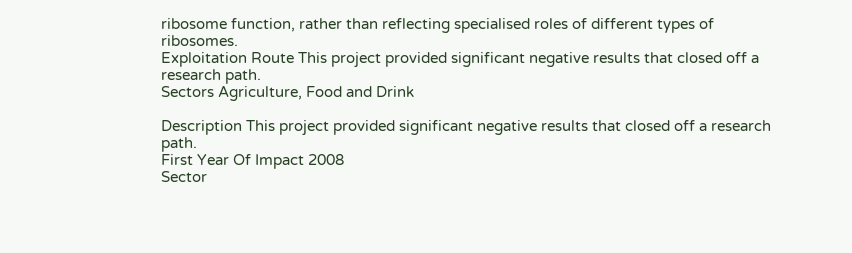ribosome function, rather than reflecting specialised roles of different types of ribosomes.
Exploitation Route This project provided significant negative results that closed off a research path.
Sectors Agriculture, Food and Drink

Description This project provided significant negative results that closed off a research path.
First Year Of Impact 2008
Sector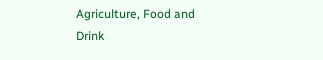Agriculture, Food and Drink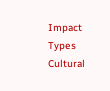Impact Types Cultural